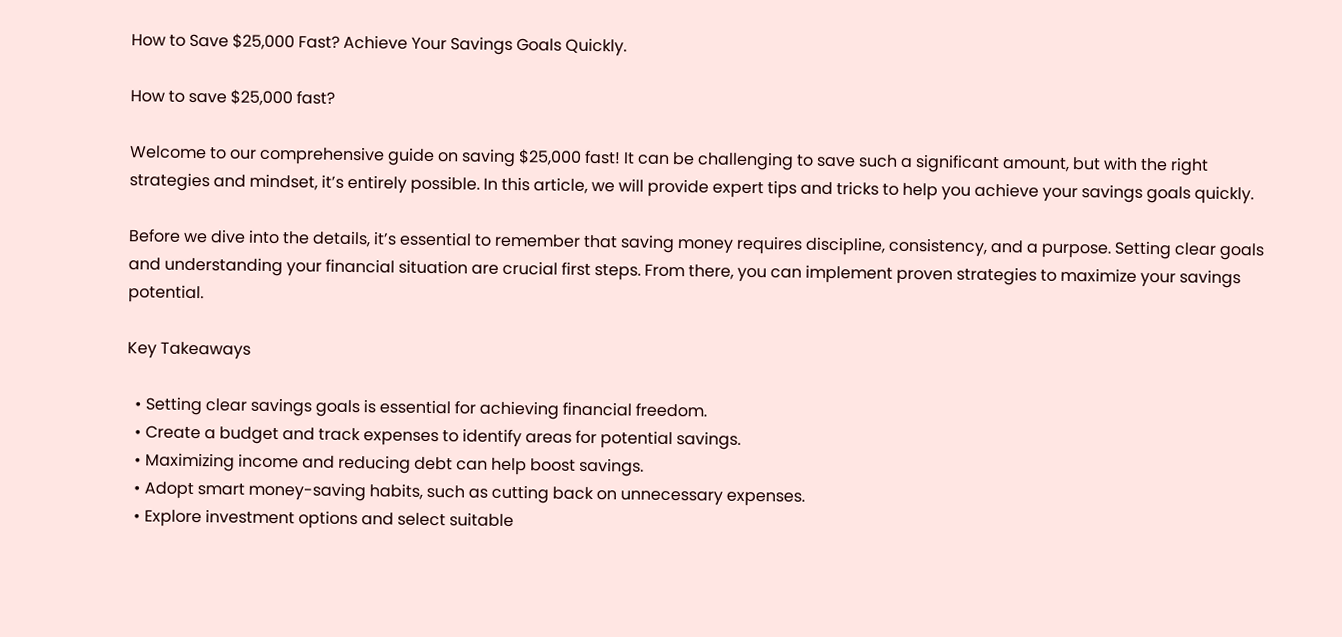How to Save $25,000 Fast? Achieve Your Savings Goals Quickly.

How to save $25,000 fast?

Welcome to our comprehensive guide on saving $25,000 fast! It can be challenging to save such a significant amount, but with the right strategies and mindset, it’s entirely possible. In this article, we will provide expert tips and tricks to help you achieve your savings goals quickly.

Before we dive into the details, it’s essential to remember that saving money requires discipline, consistency, and a purpose. Setting clear goals and understanding your financial situation are crucial first steps. From there, you can implement proven strategies to maximize your savings potential.

Key Takeaways

  • Setting clear savings goals is essential for achieving financial freedom.
  • Create a budget and track expenses to identify areas for potential savings.
  • Maximizing income and reducing debt can help boost savings.
  • Adopt smart money-saving habits, such as cutting back on unnecessary expenses.
  • Explore investment options and select suitable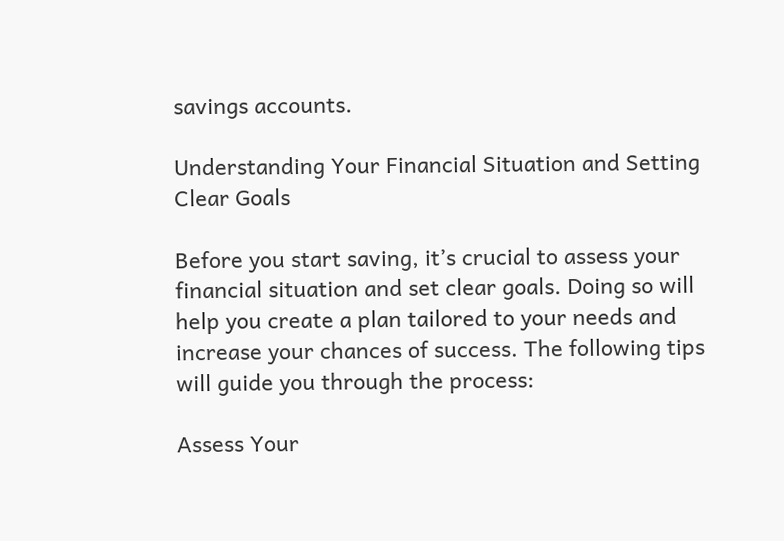savings accounts.

Understanding Your Financial Situation and Setting Clear Goals

Before you start saving, it’s crucial to assess your financial situation and set clear goals. Doing so will help you create a plan tailored to your needs and increase your chances of success. The following tips will guide you through the process:

Assess Your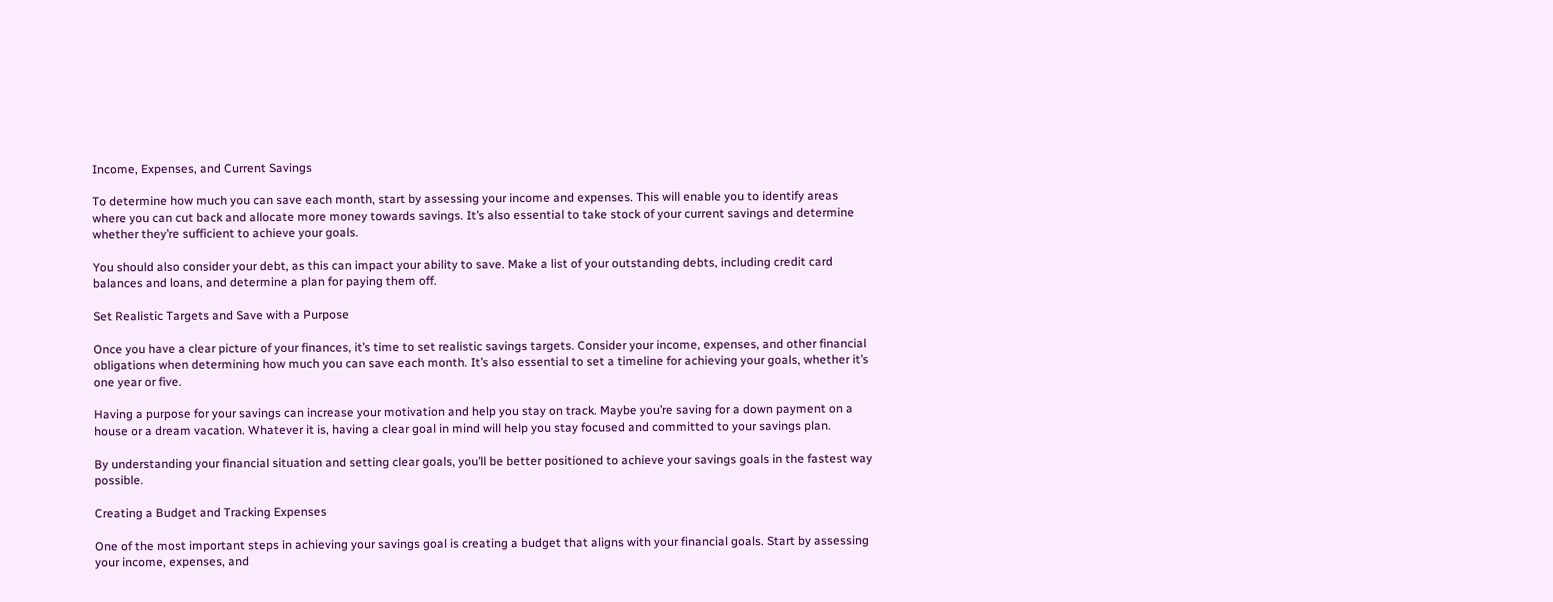Income, Expenses, and Current Savings

To determine how much you can save each month, start by assessing your income and expenses. This will enable you to identify areas where you can cut back and allocate more money towards savings. It’s also essential to take stock of your current savings and determine whether they’re sufficient to achieve your goals.

You should also consider your debt, as this can impact your ability to save. Make a list of your outstanding debts, including credit card balances and loans, and determine a plan for paying them off.

Set Realistic Targets and Save with a Purpose

Once you have a clear picture of your finances, it’s time to set realistic savings targets. Consider your income, expenses, and other financial obligations when determining how much you can save each month. It’s also essential to set a timeline for achieving your goals, whether it’s one year or five.

Having a purpose for your savings can increase your motivation and help you stay on track. Maybe you’re saving for a down payment on a house or a dream vacation. Whatever it is, having a clear goal in mind will help you stay focused and committed to your savings plan.

By understanding your financial situation and setting clear goals, you’ll be better positioned to achieve your savings goals in the fastest way possible.

Creating a Budget and Tracking Expenses

One of the most important steps in achieving your savings goal is creating a budget that aligns with your financial goals. Start by assessing your income, expenses, and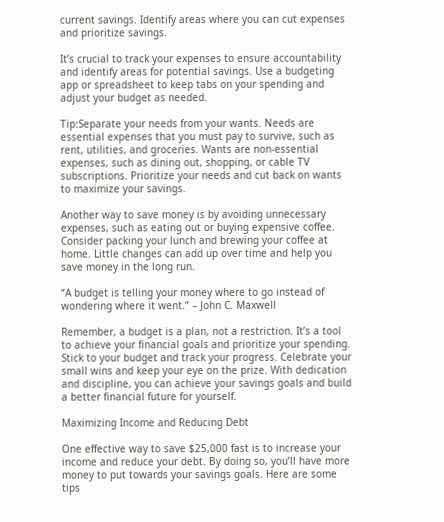current savings. Identify areas where you can cut expenses and prioritize savings.

It’s crucial to track your expenses to ensure accountability and identify areas for potential savings. Use a budgeting app or spreadsheet to keep tabs on your spending and adjust your budget as needed.

Tip:Separate your needs from your wants. Needs are essential expenses that you must pay to survive, such as rent, utilities, and groceries. Wants are non-essential expenses, such as dining out, shopping, or cable TV subscriptions. Prioritize your needs and cut back on wants to maximize your savings.

Another way to save money is by avoiding unnecessary expenses, such as eating out or buying expensive coffee. Consider packing your lunch and brewing your coffee at home. Little changes can add up over time and help you save money in the long run.

“A budget is telling your money where to go instead of wondering where it went.” – John C. Maxwell

Remember, a budget is a plan, not a restriction. It’s a tool to achieve your financial goals and prioritize your spending. Stick to your budget and track your progress. Celebrate your small wins and keep your eye on the prize. With dedication and discipline, you can achieve your savings goals and build a better financial future for yourself.

Maximizing Income and Reducing Debt

One effective way to save $25,000 fast is to increase your income and reduce your debt. By doing so, you’ll have more money to put towards your savings goals. Here are some tips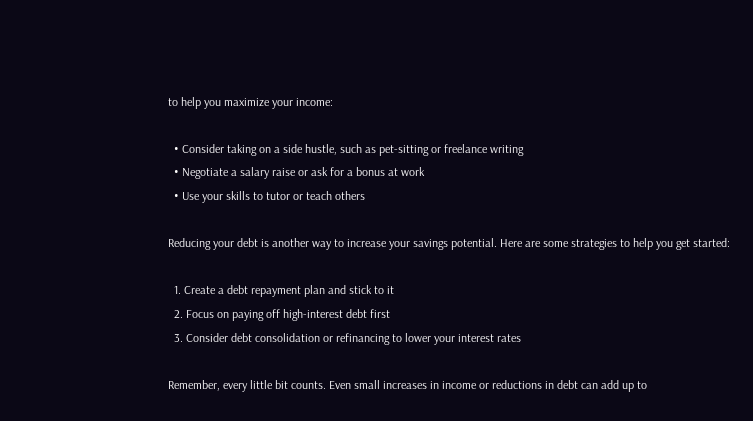to help you maximize your income:

  • Consider taking on a side hustle, such as pet-sitting or freelance writing
  • Negotiate a salary raise or ask for a bonus at work
  • Use your skills to tutor or teach others

Reducing your debt is another way to increase your savings potential. Here are some strategies to help you get started:

  1. Create a debt repayment plan and stick to it
  2. Focus on paying off high-interest debt first
  3. Consider debt consolidation or refinancing to lower your interest rates

Remember, every little bit counts. Even small increases in income or reductions in debt can add up to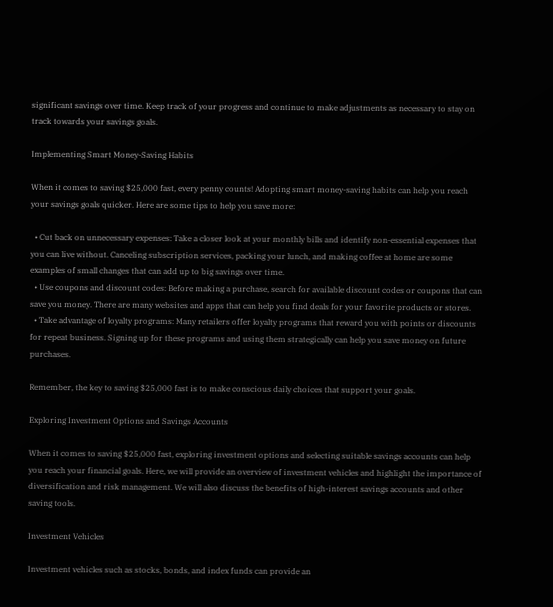significant savings over time. Keep track of your progress and continue to make adjustments as necessary to stay on track towards your savings goals.

Implementing Smart Money-Saving Habits

When it comes to saving $25,000 fast, every penny counts! Adopting smart money-saving habits can help you reach your savings goals quicker. Here are some tips to help you save more:

  • Cut back on unnecessary expenses: Take a closer look at your monthly bills and identify non-essential expenses that you can live without. Canceling subscription services, packing your lunch, and making coffee at home are some examples of small changes that can add up to big savings over time.
  • Use coupons and discount codes: Before making a purchase, search for available discount codes or coupons that can save you money. There are many websites and apps that can help you find deals for your favorite products or stores.
  • Take advantage of loyalty programs: Many retailers offer loyalty programs that reward you with points or discounts for repeat business. Signing up for these programs and using them strategically can help you save money on future purchases.

Remember, the key to saving $25,000 fast is to make conscious daily choices that support your goals.

Exploring Investment Options and Savings Accounts

When it comes to saving $25,000 fast, exploring investment options and selecting suitable savings accounts can help you reach your financial goals. Here, we will provide an overview of investment vehicles and highlight the importance of diversification and risk management. We will also discuss the benefits of high-interest savings accounts and other saving tools.

Investment Vehicles

Investment vehicles such as stocks, bonds, and index funds can provide an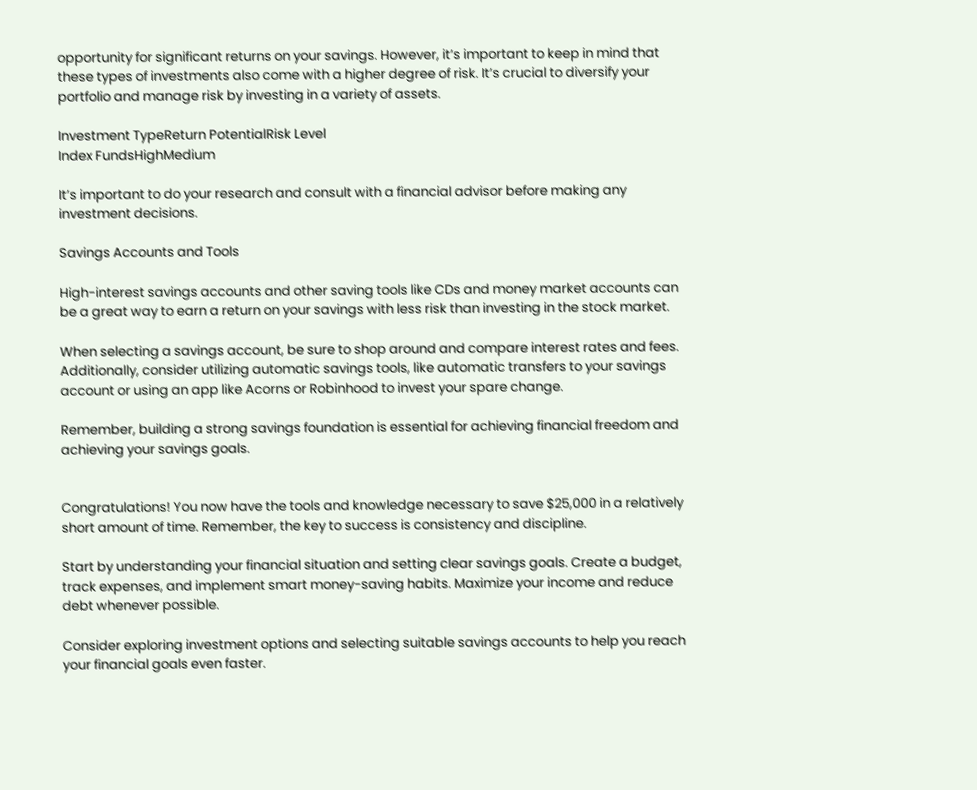opportunity for significant returns on your savings. However, it’s important to keep in mind that these types of investments also come with a higher degree of risk. It’s crucial to diversify your portfolio and manage risk by investing in a variety of assets.

Investment TypeReturn PotentialRisk Level
Index FundsHighMedium

It’s important to do your research and consult with a financial advisor before making any investment decisions.

Savings Accounts and Tools

High-interest savings accounts and other saving tools like CDs and money market accounts can be a great way to earn a return on your savings with less risk than investing in the stock market.

When selecting a savings account, be sure to shop around and compare interest rates and fees. Additionally, consider utilizing automatic savings tools, like automatic transfers to your savings account or using an app like Acorns or Robinhood to invest your spare change.

Remember, building a strong savings foundation is essential for achieving financial freedom and achieving your savings goals.


Congratulations! You now have the tools and knowledge necessary to save $25,000 in a relatively short amount of time. Remember, the key to success is consistency and discipline.

Start by understanding your financial situation and setting clear savings goals. Create a budget, track expenses, and implement smart money-saving habits. Maximize your income and reduce debt whenever possible.

Consider exploring investment options and selecting suitable savings accounts to help you reach your financial goals even faster.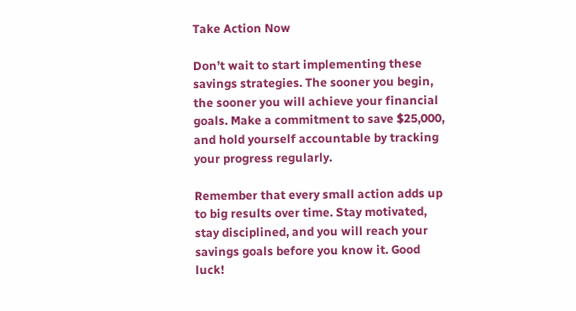Take Action Now

Don’t wait to start implementing these savings strategies. The sooner you begin, the sooner you will achieve your financial goals. Make a commitment to save $25,000, and hold yourself accountable by tracking your progress regularly.

Remember that every small action adds up to big results over time. Stay motivated, stay disciplined, and you will reach your savings goals before you know it. Good luck!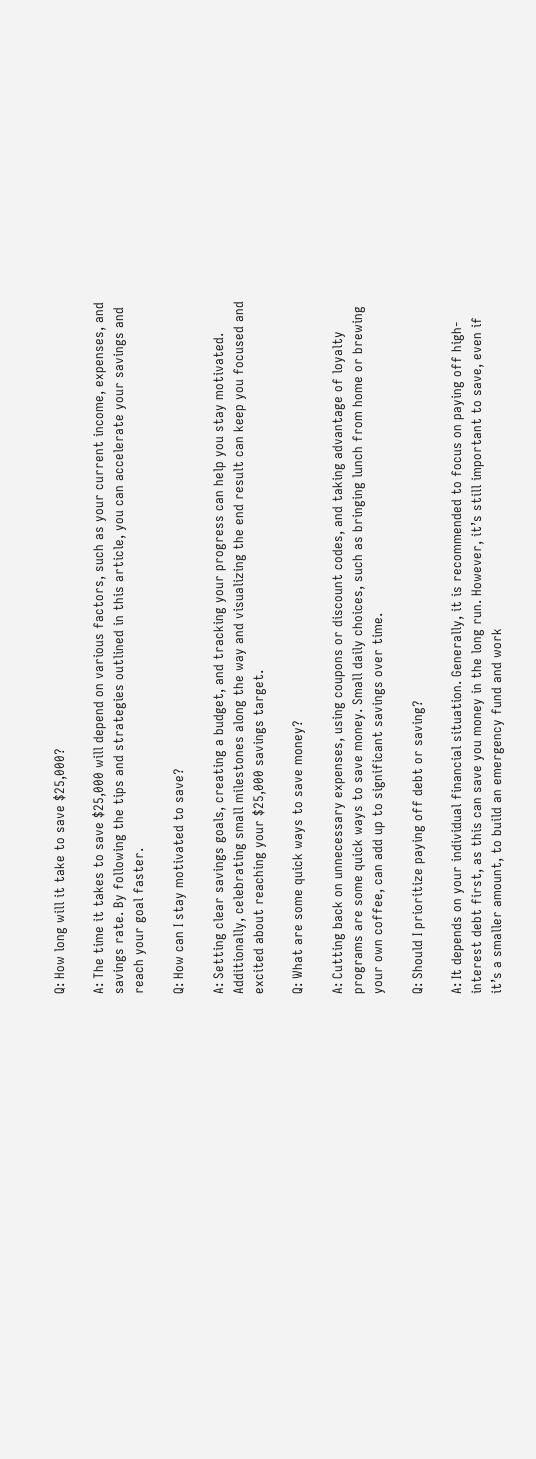Q: How long will it take to save $25,000?

A: The time it takes to save $25,000 will depend on various factors, such as your current income, expenses, and savings rate. By following the tips and strategies outlined in this article, you can accelerate your savings and reach your goal faster.

Q: How can I stay motivated to save?

A: Setting clear savings goals, creating a budget, and tracking your progress can help you stay motivated. Additionally, celebrating small milestones along the way and visualizing the end result can keep you focused and excited about reaching your $25,000 savings target.

Q: What are some quick ways to save money?

A: Cutting back on unnecessary expenses, using coupons or discount codes, and taking advantage of loyalty programs are some quick ways to save money. Small daily choices, such as bringing lunch from home or brewing your own coffee, can add up to significant savings over time.

Q: Should I prioritize paying off debt or saving?

A: It depends on your individual financial situation. Generally, it is recommended to focus on paying off high-interest debt first, as this can save you money in the long run. However, it’s still important to save, even if it’s a smaller amount, to build an emergency fund and work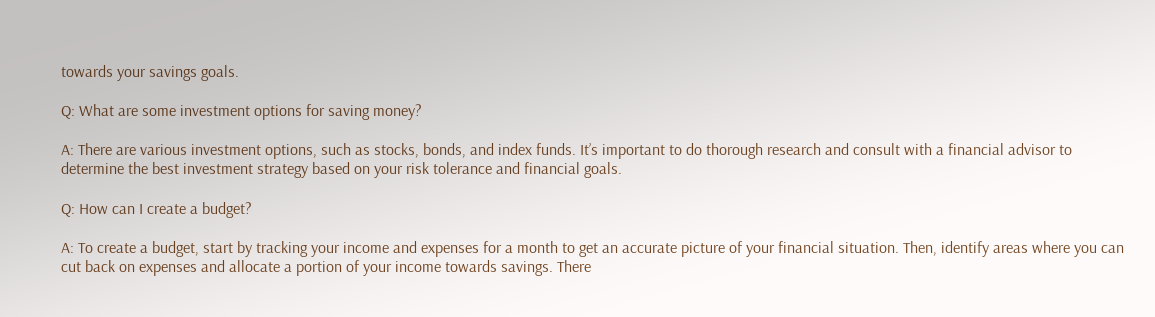towards your savings goals.

Q: What are some investment options for saving money?

A: There are various investment options, such as stocks, bonds, and index funds. It’s important to do thorough research and consult with a financial advisor to determine the best investment strategy based on your risk tolerance and financial goals.

Q: How can I create a budget?

A: To create a budget, start by tracking your income and expenses for a month to get an accurate picture of your financial situation. Then, identify areas where you can cut back on expenses and allocate a portion of your income towards savings. There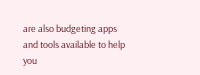are also budgeting apps and tools available to help you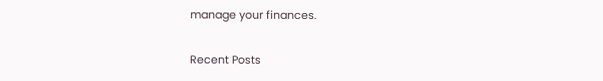manage your finances.

Recent Posts